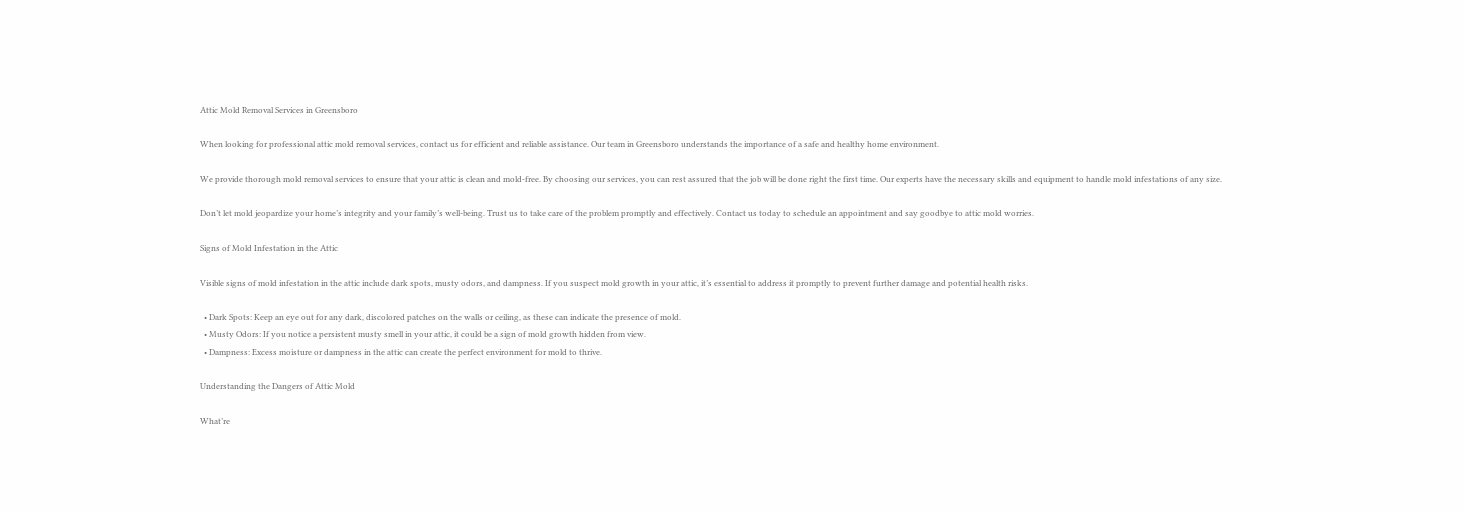Attic Mold Removal Services in Greensboro

When looking for professional attic mold removal services, contact us for efficient and reliable assistance. Our team in Greensboro understands the importance of a safe and healthy home environment.

We provide thorough mold removal services to ensure that your attic is clean and mold-free. By choosing our services, you can rest assured that the job will be done right the first time. Our experts have the necessary skills and equipment to handle mold infestations of any size.

Don’t let mold jeopardize your home’s integrity and your family’s well-being. Trust us to take care of the problem promptly and effectively. Contact us today to schedule an appointment and say goodbye to attic mold worries.

Signs of Mold Infestation in the Attic

Visible signs of mold infestation in the attic include dark spots, musty odors, and dampness. If you suspect mold growth in your attic, it’s essential to address it promptly to prevent further damage and potential health risks.

  • Dark Spots: Keep an eye out for any dark, discolored patches on the walls or ceiling, as these can indicate the presence of mold.
  • Musty Odors: If you notice a persistent musty smell in your attic, it could be a sign of mold growth hidden from view.
  • Dampness: Excess moisture or dampness in the attic can create the perfect environment for mold to thrive.

Understanding the Dangers of Attic Mold

What’re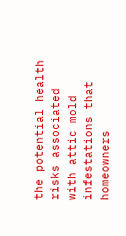the potential health risks associated with attic mold infestations that homeowners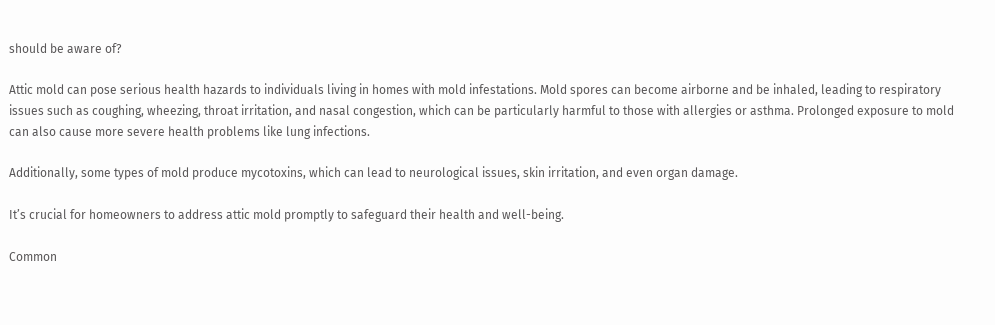should be aware of?

Attic mold can pose serious health hazards to individuals living in homes with mold infestations. Mold spores can become airborne and be inhaled, leading to respiratory issues such as coughing, wheezing, throat irritation, and nasal congestion, which can be particularly harmful to those with allergies or asthma. Prolonged exposure to mold can also cause more severe health problems like lung infections.

Additionally, some types of mold produce mycotoxins, which can lead to neurological issues, skin irritation, and even organ damage.

It’s crucial for homeowners to address attic mold promptly to safeguard their health and well-being.

Common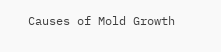Causes of Mold Growth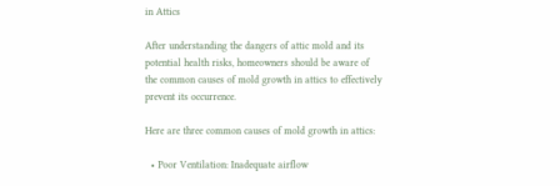in Attics

After understanding the dangers of attic mold and its potential health risks, homeowners should be aware of the common causes of mold growth in attics to effectively prevent its occurrence.

Here are three common causes of mold growth in attics:

  • Poor Ventilation: Inadequate airflow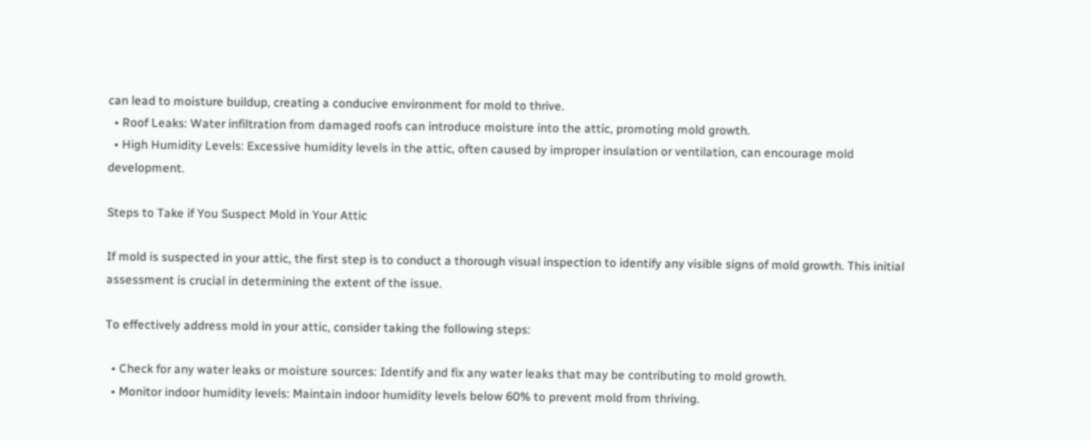can lead to moisture buildup, creating a conducive environment for mold to thrive.
  • Roof Leaks: Water infiltration from damaged roofs can introduce moisture into the attic, promoting mold growth.
  • High Humidity Levels: Excessive humidity levels in the attic, often caused by improper insulation or ventilation, can encourage mold development.

Steps to Take if You Suspect Mold in Your Attic

If mold is suspected in your attic, the first step is to conduct a thorough visual inspection to identify any visible signs of mold growth. This initial assessment is crucial in determining the extent of the issue.

To effectively address mold in your attic, consider taking the following steps:

  • Check for any water leaks or moisture sources: Identify and fix any water leaks that may be contributing to mold growth.
  • Monitor indoor humidity levels: Maintain indoor humidity levels below 60% to prevent mold from thriving.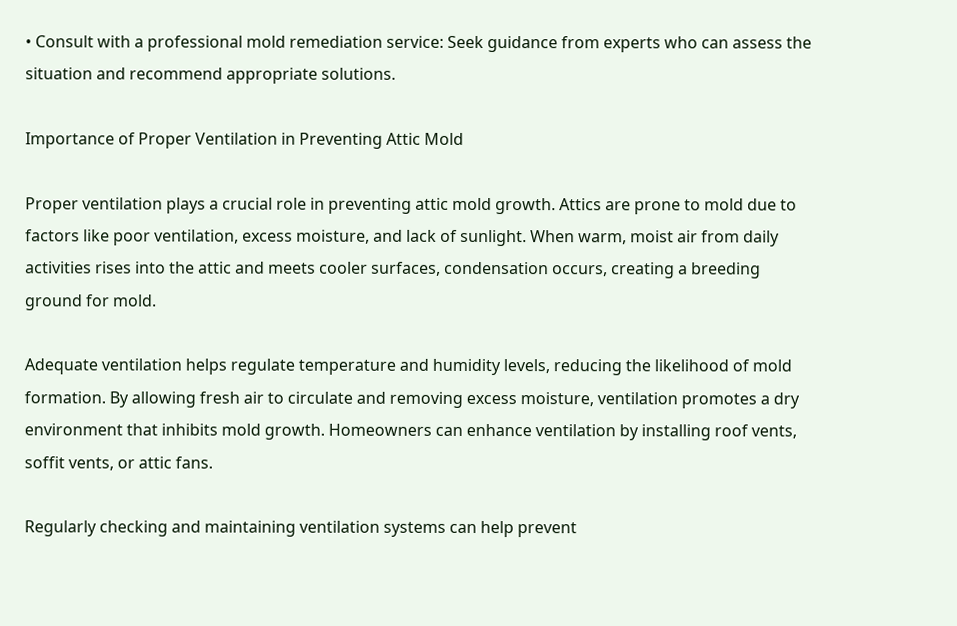• Consult with a professional mold remediation service: Seek guidance from experts who can assess the situation and recommend appropriate solutions.

Importance of Proper Ventilation in Preventing Attic Mold

Proper ventilation plays a crucial role in preventing attic mold growth. Attics are prone to mold due to factors like poor ventilation, excess moisture, and lack of sunlight. When warm, moist air from daily activities rises into the attic and meets cooler surfaces, condensation occurs, creating a breeding ground for mold.

Adequate ventilation helps regulate temperature and humidity levels, reducing the likelihood of mold formation. By allowing fresh air to circulate and removing excess moisture, ventilation promotes a dry environment that inhibits mold growth. Homeowners can enhance ventilation by installing roof vents, soffit vents, or attic fans.

Regularly checking and maintaining ventilation systems can help prevent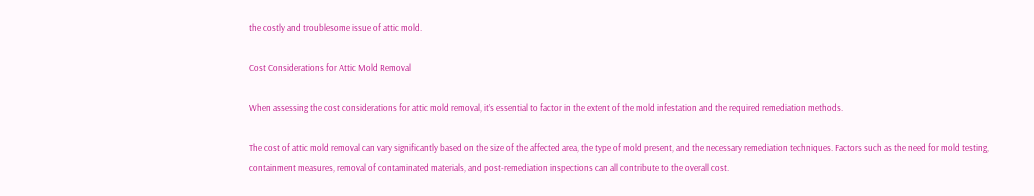the costly and troublesome issue of attic mold.

Cost Considerations for Attic Mold Removal

When assessing the cost considerations for attic mold removal, it’s essential to factor in the extent of the mold infestation and the required remediation methods.

The cost of attic mold removal can vary significantly based on the size of the affected area, the type of mold present, and the necessary remediation techniques. Factors such as the need for mold testing, containment measures, removal of contaminated materials, and post-remediation inspections can all contribute to the overall cost.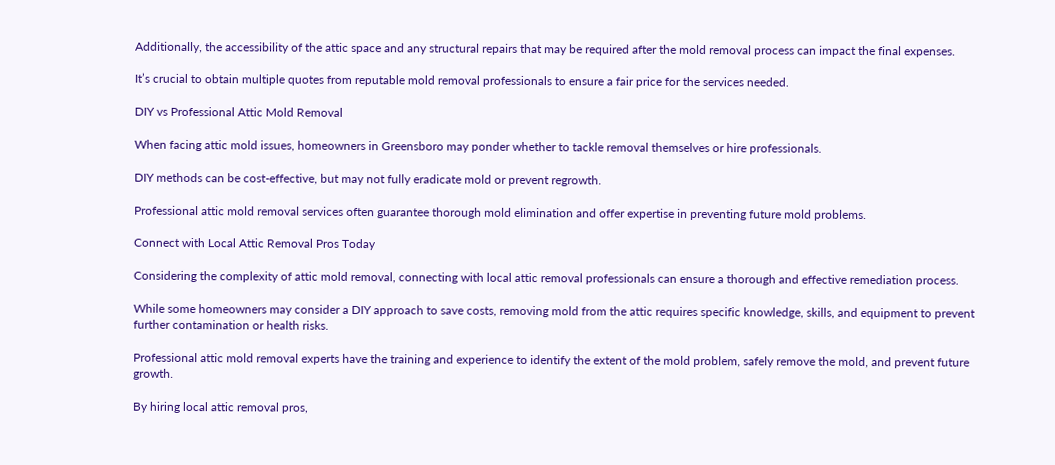Additionally, the accessibility of the attic space and any structural repairs that may be required after the mold removal process can impact the final expenses.

It’s crucial to obtain multiple quotes from reputable mold removal professionals to ensure a fair price for the services needed.

DIY vs Professional Attic Mold Removal

When facing attic mold issues, homeowners in Greensboro may ponder whether to tackle removal themselves or hire professionals.

DIY methods can be cost-effective, but may not fully eradicate mold or prevent regrowth.

Professional attic mold removal services often guarantee thorough mold elimination and offer expertise in preventing future mold problems.

Connect with Local Attic Removal Pros Today

Considering the complexity of attic mold removal, connecting with local attic removal professionals can ensure a thorough and effective remediation process.

While some homeowners may consider a DIY approach to save costs, removing mold from the attic requires specific knowledge, skills, and equipment to prevent further contamination or health risks.

Professional attic mold removal experts have the training and experience to identify the extent of the mold problem, safely remove the mold, and prevent future growth.

By hiring local attic removal pros,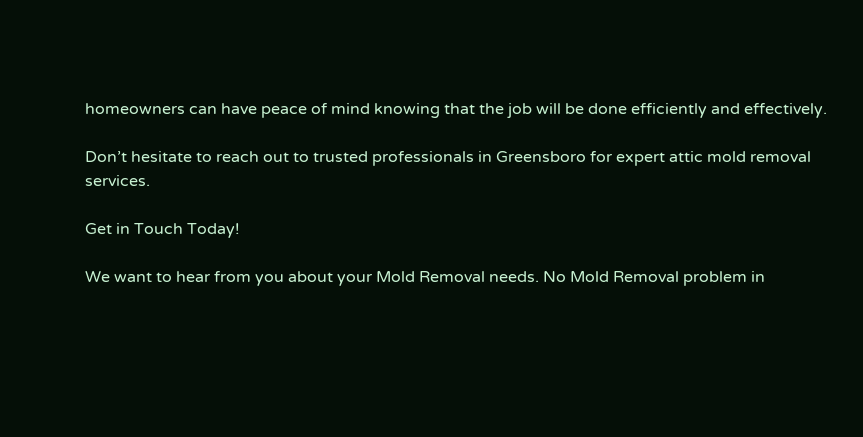homeowners can have peace of mind knowing that the job will be done efficiently and effectively.

Don’t hesitate to reach out to trusted professionals in Greensboro for expert attic mold removal services.

Get in Touch Today!

We want to hear from you about your Mold Removal needs. No Mold Removal problem in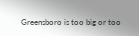Greensboro is too big or too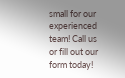small for our experienced team! Call us or fill out our form today!